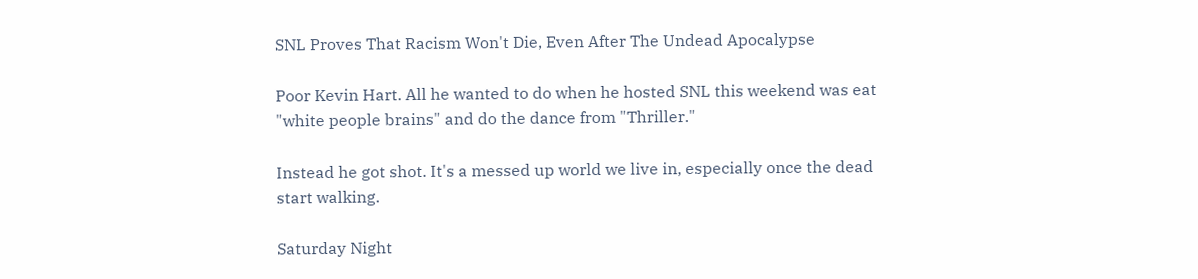SNL Proves That Racism Won't Die, Even After The Undead Apocalypse

Poor Kevin Hart. All he wanted to do when he hosted SNL this weekend was eat "white people brains" and do the dance from "Thriller."

Instead he got shot. It's a messed up world we live in, especially once the dead start walking.

Saturday Night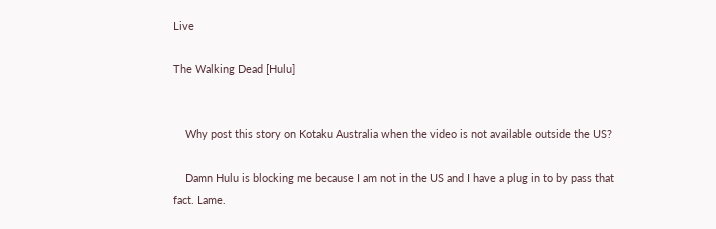Live

The Walking Dead [Hulu]


    Why post this story on Kotaku Australia when the video is not available outside the US?

    Damn Hulu is blocking me because I am not in the US and I have a plug in to by pass that fact. Lame.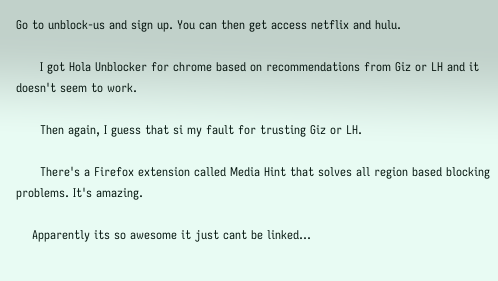Go to unblock-us and sign up. You can then get access netflix and hulu.

      I got Hola Unblocker for chrome based on recommendations from Giz or LH and it doesn't seem to work.

      Then again, I guess that si my fault for trusting Giz or LH.

      There's a Firefox extension called Media Hint that solves all region based blocking problems. It's amazing.

    Apparently its so awesome it just cant be linked...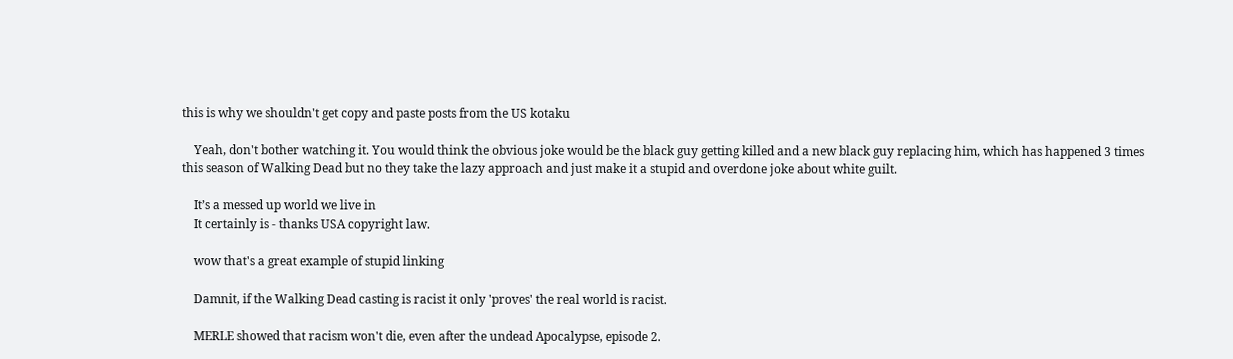this is why we shouldn't get copy and paste posts from the US kotaku

    Yeah, don't bother watching it. You would think the obvious joke would be the black guy getting killed and a new black guy replacing him, which has happened 3 times this season of Walking Dead but no they take the lazy approach and just make it a stupid and overdone joke about white guilt.

    It’s a messed up world we live in
    It certainly is - thanks USA copyright law.

    wow that's a great example of stupid linking

    Damnit, if the Walking Dead casting is racist it only 'proves' the real world is racist.

    MERLE showed that racism won't die, even after the undead Apocalypse, episode 2.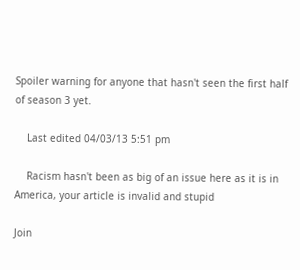Spoiler warning for anyone that hasn't seen the first half of season 3 yet.

    Last edited 04/03/13 5:51 pm

    Racism hasn't been as big of an issue here as it is in America, your article is invalid and stupid

Join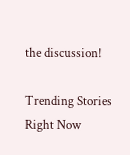the discussion!

Trending Stories Right Now